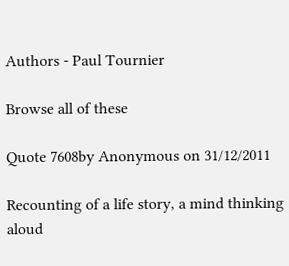Authors - Paul Tournier

Browse all of these

Quote 7608by Anonymous on 31/12/2011

Recounting of a life story, a mind thinking aloud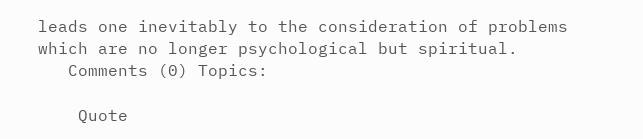leads one inevitably to the consideration of problems which are no longer psychological but spiritual.
   Comments (0) Topics:

    Quote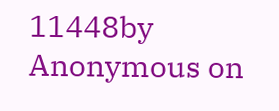11448by Anonymous on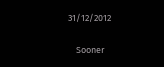31/12/2012

    Sooner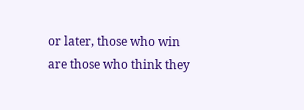or later, those who win are those who think they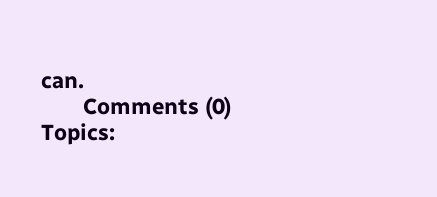can.
       Comments (0) Topics: